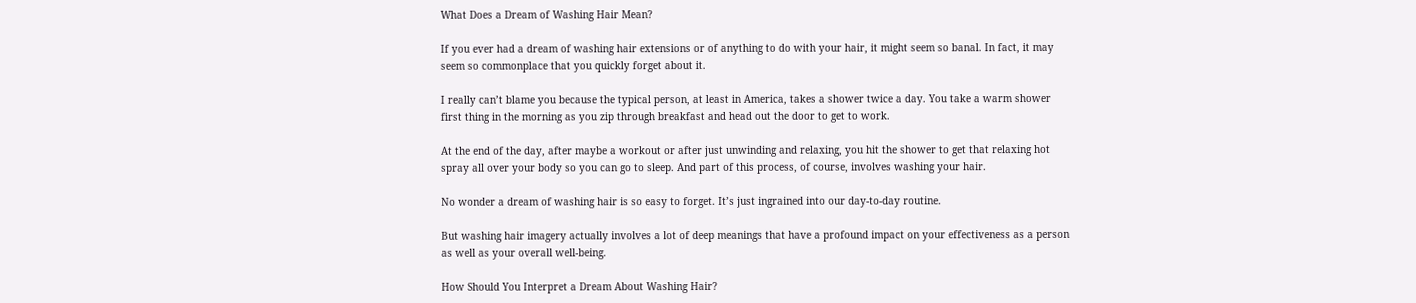What Does a Dream of Washing Hair Mean?

If you ever had a dream of washing hair extensions or of anything to do with your hair, it might seem so banal. In fact, it may seem so commonplace that you quickly forget about it.

I really can’t blame you because the typical person, at least in America, takes a shower twice a day. You take a warm shower first thing in the morning as you zip through breakfast and head out the door to get to work.

At the end of the day, after maybe a workout or after just unwinding and relaxing, you hit the shower to get that relaxing hot spray all over your body so you can go to sleep. And part of this process, of course, involves washing your hair.

No wonder a dream of washing hair is so easy to forget. It’s just ingrained into our day-to-day routine.

But washing hair imagery actually involves a lot of deep meanings that have a profound impact on your effectiveness as a person as well as your overall well-being.

How Should You Interpret a Dream About Washing Hair?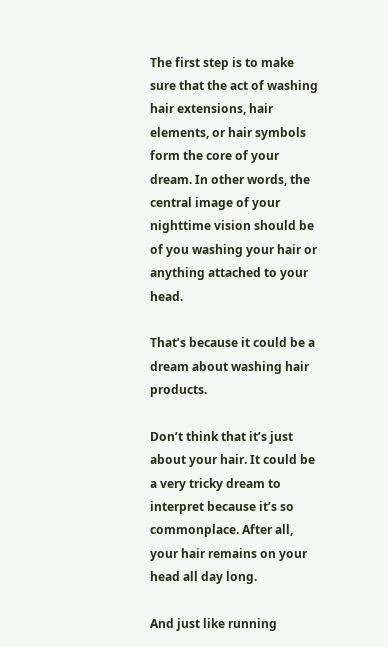The first step is to make sure that the act of washing hair extensions, hair elements, or hair symbols form the core of your dream. In other words, the central image of your nighttime vision should be of you washing your hair or anything attached to your head.

That’s because it could be a dream about washing hair products.

Don’t think that it’s just about your hair. It could be a very tricky dream to interpret because it’s so commonplace. After all, your hair remains on your head all day long.

And just like running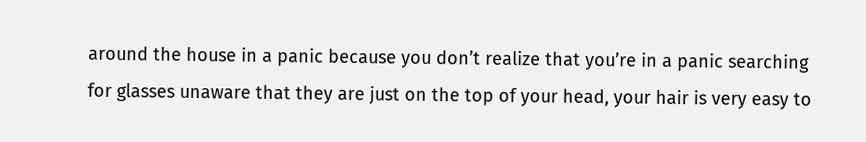around the house in a panic because you don’t realize that you’re in a panic searching for glasses unaware that they are just on the top of your head, your hair is very easy to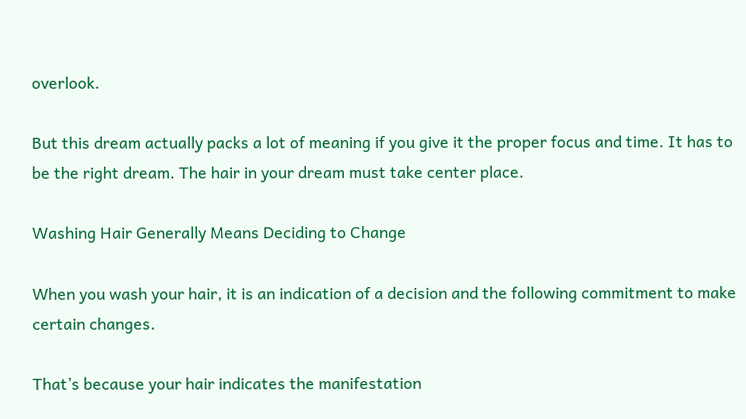overlook.

But this dream actually packs a lot of meaning if you give it the proper focus and time. It has to be the right dream. The hair in your dream must take center place.

Washing Hair Generally Means Deciding to Change

When you wash your hair, it is an indication of a decision and the following commitment to make certain changes.

That’s because your hair indicates the manifestation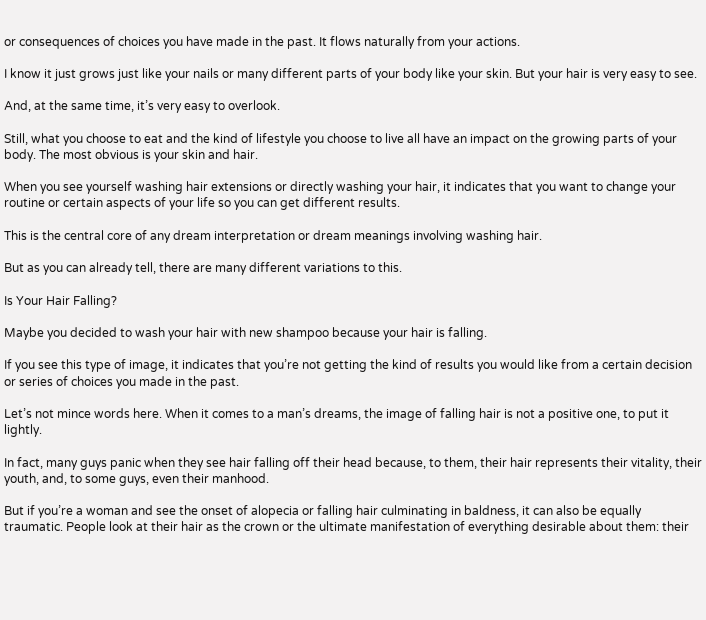or consequences of choices you have made in the past. It flows naturally from your actions.

I know it just grows just like your nails or many different parts of your body like your skin. But your hair is very easy to see.

And, at the same time, it’s very easy to overlook.

Still, what you choose to eat and the kind of lifestyle you choose to live all have an impact on the growing parts of your body. The most obvious is your skin and hair.

When you see yourself washing hair extensions or directly washing your hair, it indicates that you want to change your routine or certain aspects of your life so you can get different results.

This is the central core of any dream interpretation or dream meanings involving washing hair.

But as you can already tell, there are many different variations to this.

Is Your Hair Falling?

Maybe you decided to wash your hair with new shampoo because your hair is falling.

If you see this type of image, it indicates that you’re not getting the kind of results you would like from a certain decision or series of choices you made in the past.

Let’s not mince words here. When it comes to a man’s dreams, the image of falling hair is not a positive one, to put it lightly.

In fact, many guys panic when they see hair falling off their head because, to them, their hair represents their vitality, their youth, and, to some guys, even their manhood.

But if you’re a woman and see the onset of alopecia or falling hair culminating in baldness, it can also be equally traumatic. People look at their hair as the crown or the ultimate manifestation of everything desirable about them: their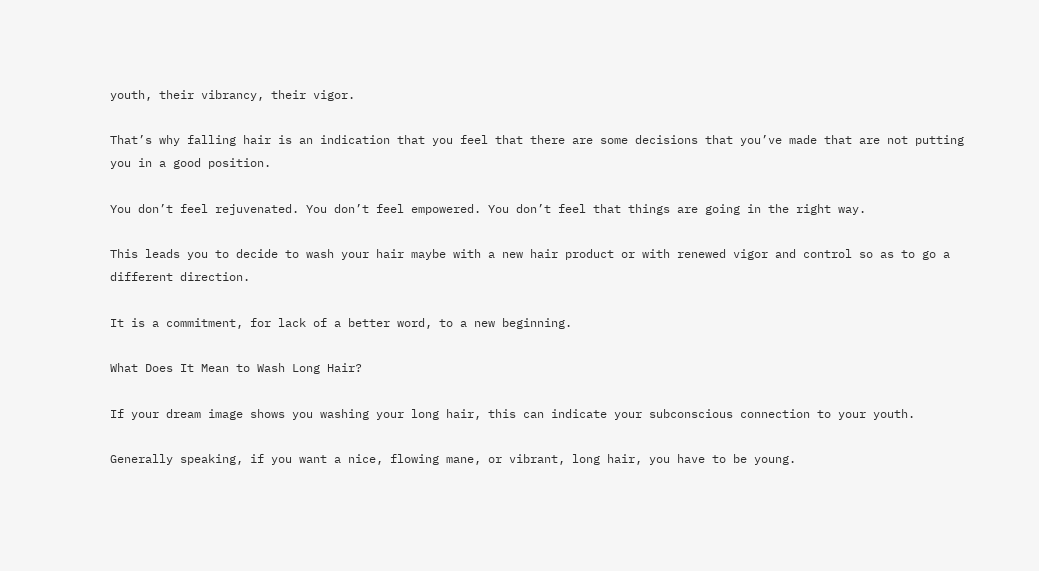youth, their vibrancy, their vigor.

That’s why falling hair is an indication that you feel that there are some decisions that you’ve made that are not putting you in a good position.

You don’t feel rejuvenated. You don’t feel empowered. You don’t feel that things are going in the right way.

This leads you to decide to wash your hair maybe with a new hair product or with renewed vigor and control so as to go a different direction.

It is a commitment, for lack of a better word, to a new beginning.

What Does It Mean to Wash Long Hair?

If your dream image shows you washing your long hair, this can indicate your subconscious connection to your youth.

Generally speaking, if you want a nice, flowing mane, or vibrant, long hair, you have to be young.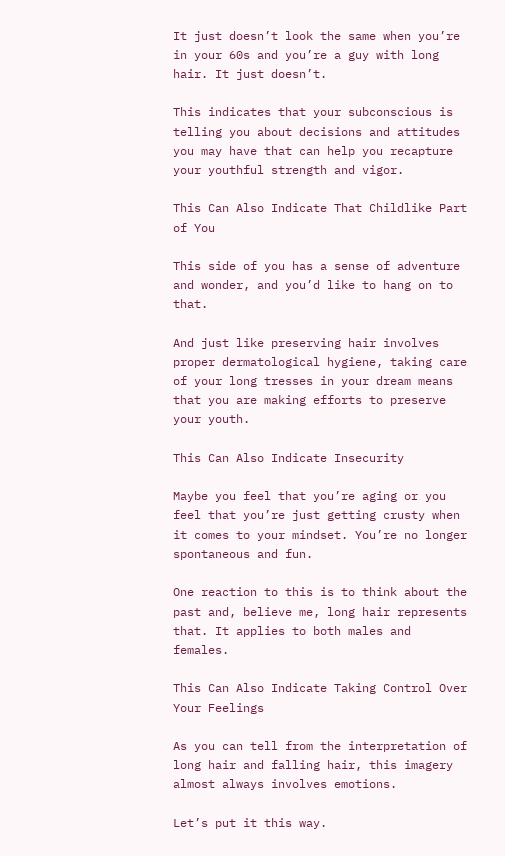It just doesn’t look the same when you’re in your 60s and you’re a guy with long hair. It just doesn’t.

This indicates that your subconscious is telling you about decisions and attitudes you may have that can help you recapture your youthful strength and vigor.

This Can Also Indicate That Childlike Part of You

This side of you has a sense of adventure and wonder, and you’d like to hang on to that.

And just like preserving hair involves proper dermatological hygiene, taking care of your long tresses in your dream means that you are making efforts to preserve your youth.

This Can Also Indicate Insecurity

Maybe you feel that you’re aging or you feel that you’re just getting crusty when it comes to your mindset. You’re no longer spontaneous and fun.

One reaction to this is to think about the past and, believe me, long hair represents that. It applies to both males and females.

This Can Also Indicate Taking Control Over Your Feelings

As you can tell from the interpretation of long hair and falling hair, this imagery almost always involves emotions.

Let’s put it this way.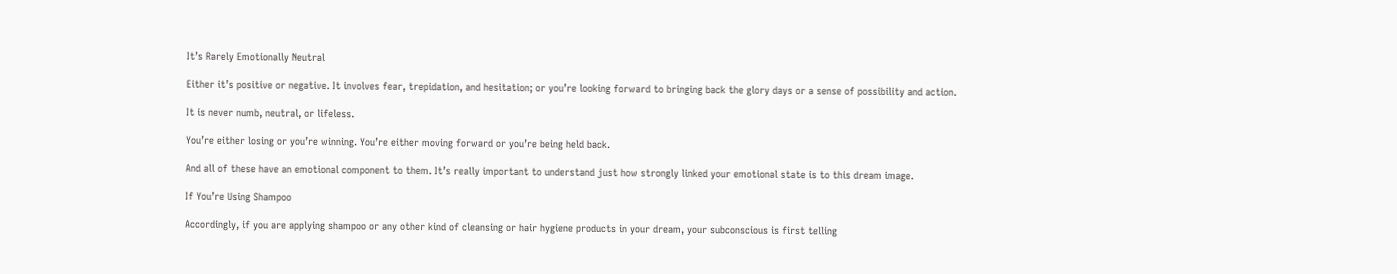It’s Rarely Emotionally Neutral

Either it’s positive or negative. It involves fear, trepidation, and hesitation; or you’re looking forward to bringing back the glory days or a sense of possibility and action.

It is never numb, neutral, or lifeless.

You’re either losing or you’re winning. You’re either moving forward or you’re being held back.

And all of these have an emotional component to them. It’s really important to understand just how strongly linked your emotional state is to this dream image.

If You’re Using Shampoo

Accordingly, if you are applying shampoo or any other kind of cleansing or hair hygiene products in your dream, your subconscious is first telling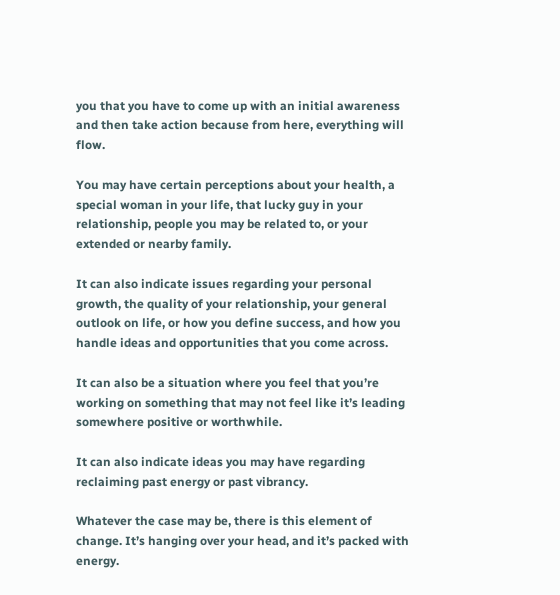you that you have to come up with an initial awareness and then take action because from here, everything will flow.

You may have certain perceptions about your health, a special woman in your life, that lucky guy in your relationship, people you may be related to, or your extended or nearby family.

It can also indicate issues regarding your personal growth, the quality of your relationship, your general outlook on life, or how you define success, and how you handle ideas and opportunities that you come across.

It can also be a situation where you feel that you’re working on something that may not feel like it’s leading somewhere positive or worthwhile.

It can also indicate ideas you may have regarding reclaiming past energy or past vibrancy.

Whatever the case may be, there is this element of change. It’s hanging over your head, and it’s packed with energy.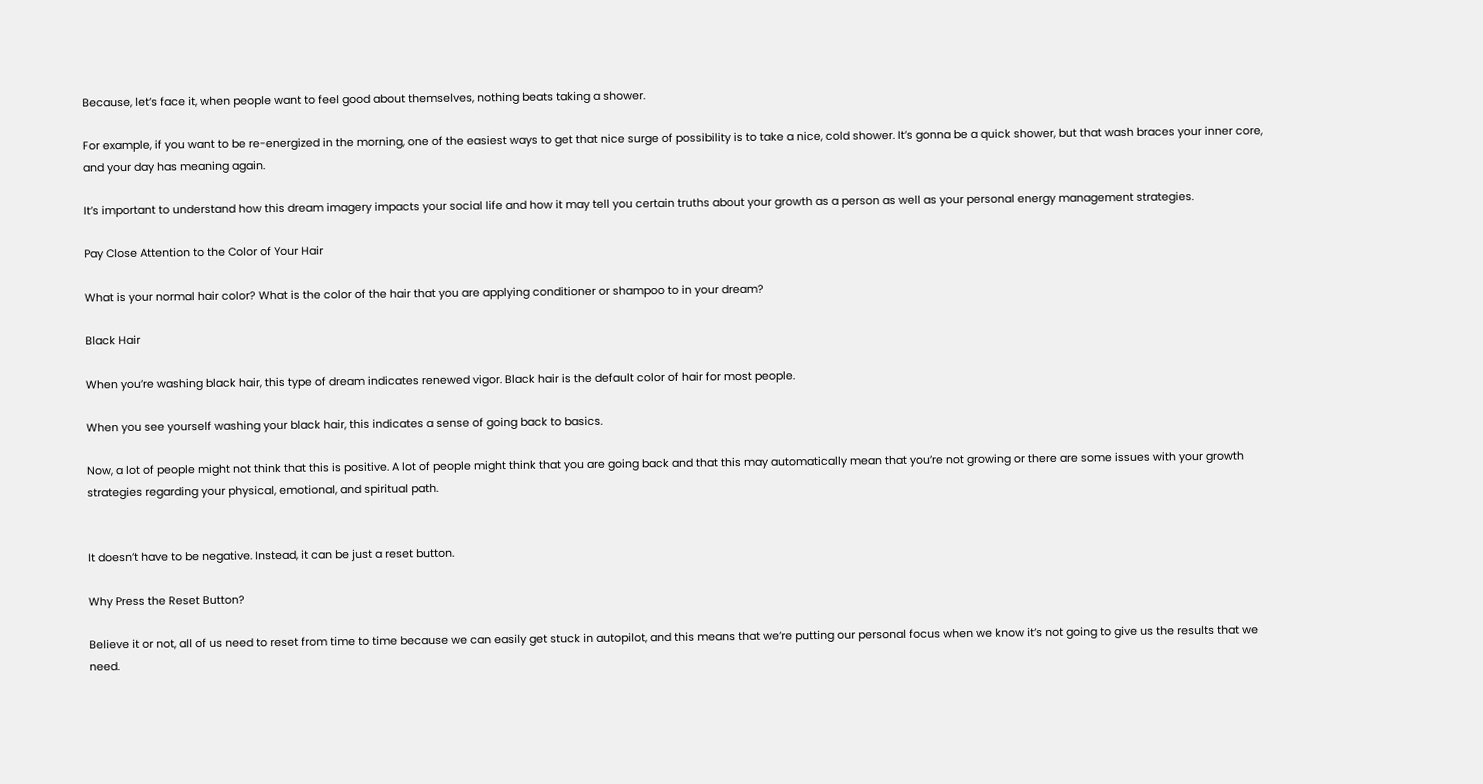Because, let’s face it, when people want to feel good about themselves, nothing beats taking a shower.

For example, if you want to be re-energized in the morning, one of the easiest ways to get that nice surge of possibility is to take a nice, cold shower. It’s gonna be a quick shower, but that wash braces your inner core, and your day has meaning again.

It’s important to understand how this dream imagery impacts your social life and how it may tell you certain truths about your growth as a person as well as your personal energy management strategies.

Pay Close Attention to the Color of Your Hair

What is your normal hair color? What is the color of the hair that you are applying conditioner or shampoo to in your dream?

Black Hair

When you’re washing black hair, this type of dream indicates renewed vigor. Black hair is the default color of hair for most people.

When you see yourself washing your black hair, this indicates a sense of going back to basics.

Now, a lot of people might not think that this is positive. A lot of people might think that you are going back and that this may automatically mean that you’re not growing or there are some issues with your growth strategies regarding your physical, emotional, and spiritual path.


It doesn’t have to be negative. Instead, it can be just a reset button.

Why Press the Reset Button?

Believe it or not, all of us need to reset from time to time because we can easily get stuck in autopilot, and this means that we’re putting our personal focus when we know it’s not going to give us the results that we need.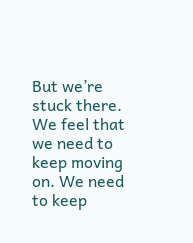But we’re stuck there. We feel that we need to keep moving on. We need to keep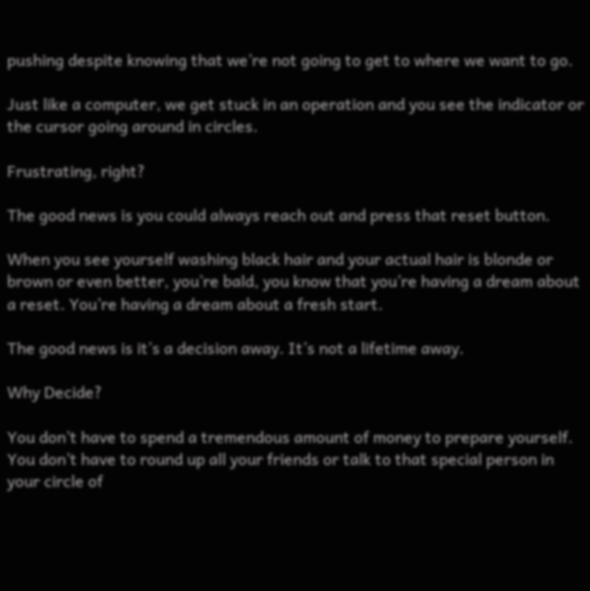pushing despite knowing that we’re not going to get to where we want to go.

Just like a computer, we get stuck in an operation and you see the indicator or the cursor going around in circles.

Frustrating, right?

The good news is you could always reach out and press that reset button.

When you see yourself washing black hair and your actual hair is blonde or brown or even better, you’re bald, you know that you’re having a dream about a reset. You’re having a dream about a fresh start.

The good news is it’s a decision away. It’s not a lifetime away.

Why Decide?

You don’t have to spend a tremendous amount of money to prepare yourself. You don’t have to round up all your friends or talk to that special person in your circle of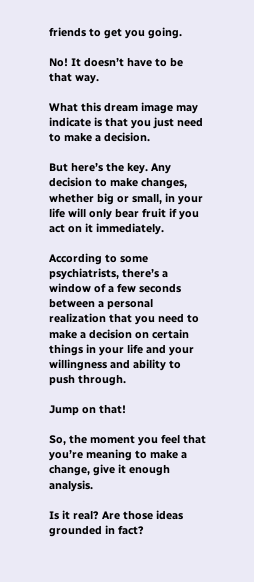friends to get you going.

No! It doesn’t have to be that way.

What this dream image may indicate is that you just need to make a decision.

But here’s the key. Any decision to make changes, whether big or small, in your life will only bear fruit if you act on it immediately.

According to some psychiatrists, there’s a window of a few seconds between a personal realization that you need to make a decision on certain things in your life and your willingness and ability to push through.

Jump on that!

So, the moment you feel that you’re meaning to make a change, give it enough analysis.

Is it real? Are those ideas grounded in fact?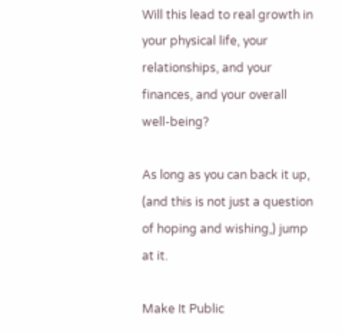Will this lead to real growth in your physical life, your relationships, and your finances, and your overall well-being?

As long as you can back it up, (and this is not just a question of hoping and wishing,) jump at it.

Make It Public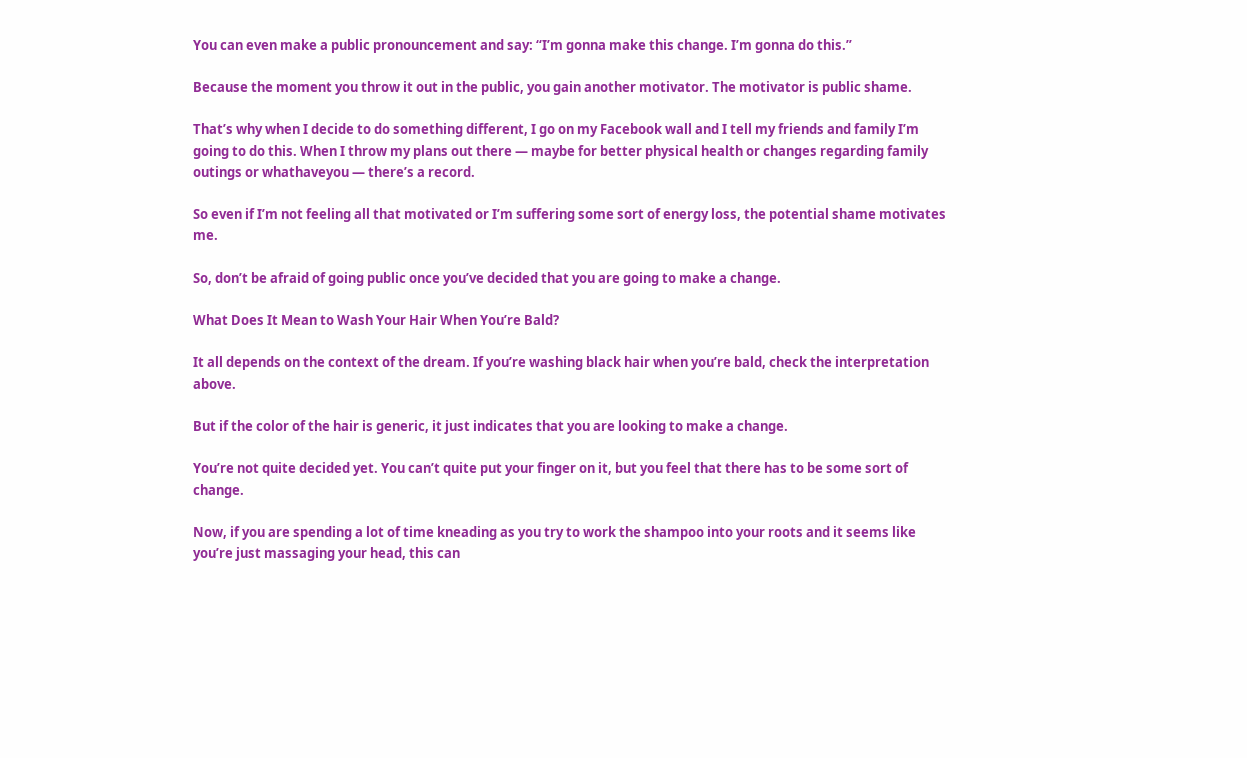You can even make a public pronouncement and say: “I’m gonna make this change. I’m gonna do this.”

Because the moment you throw it out in the public, you gain another motivator. The motivator is public shame.

That’s why when I decide to do something different, I go on my Facebook wall and I tell my friends and family I’m going to do this. When I throw my plans out there — maybe for better physical health or changes regarding family outings or whathaveyou — there’s a record.

So even if I’m not feeling all that motivated or I’m suffering some sort of energy loss, the potential shame motivates me.

So, don’t be afraid of going public once you’ve decided that you are going to make a change.

What Does It Mean to Wash Your Hair When You’re Bald?

It all depends on the context of the dream. If you’re washing black hair when you’re bald, check the interpretation above.

But if the color of the hair is generic, it just indicates that you are looking to make a change.

You’re not quite decided yet. You can’t quite put your finger on it, but you feel that there has to be some sort of change.

Now, if you are spending a lot of time kneading as you try to work the shampoo into your roots and it seems like you’re just massaging your head, this can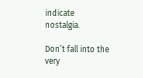indicate nostalgia.

Don’t fall into the very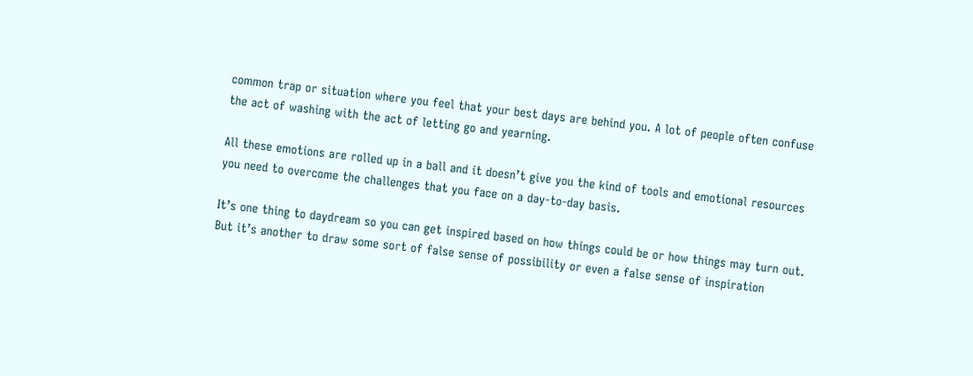common trap or situation where you feel that your best days are behind you. A lot of people often confuse the act of washing with the act of letting go and yearning.

All these emotions are rolled up in a ball and it doesn’t give you the kind of tools and emotional resources you need to overcome the challenges that you face on a day-to-day basis.

It’s one thing to daydream so you can get inspired based on how things could be or how things may turn out. But it’s another to draw some sort of false sense of possibility or even a false sense of inspiration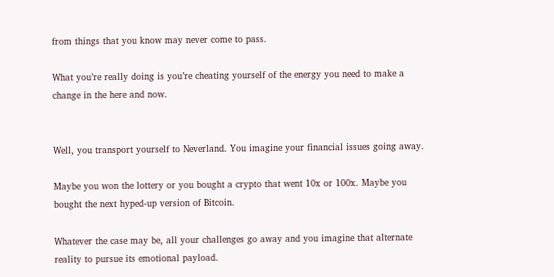from things that you know may never come to pass.

What you’re really doing is you’re cheating yourself of the energy you need to make a change in the here and now.


Well, you transport yourself to Neverland. You imagine your financial issues going away.

Maybe you won the lottery or you bought a crypto that went 10x or 100x. Maybe you bought the next hyped-up version of Bitcoin.

Whatever the case may be, all your challenges go away and you imagine that alternate reality to pursue its emotional payload.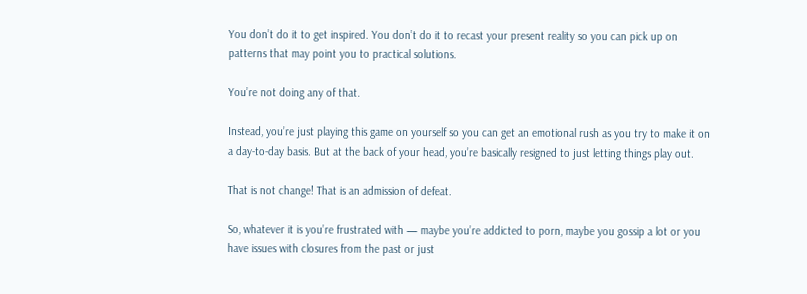You don’t do it to get inspired. You don’t do it to recast your present reality so you can pick up on patterns that may point you to practical solutions.

You’re not doing any of that.

Instead, you’re just playing this game on yourself so you can get an emotional rush as you try to make it on a day-to-day basis. But at the back of your head, you’re basically resigned to just letting things play out.

That is not change! That is an admission of defeat.

So, whatever it is you’re frustrated with — maybe you’re addicted to porn, maybe you gossip a lot or you have issues with closures from the past or just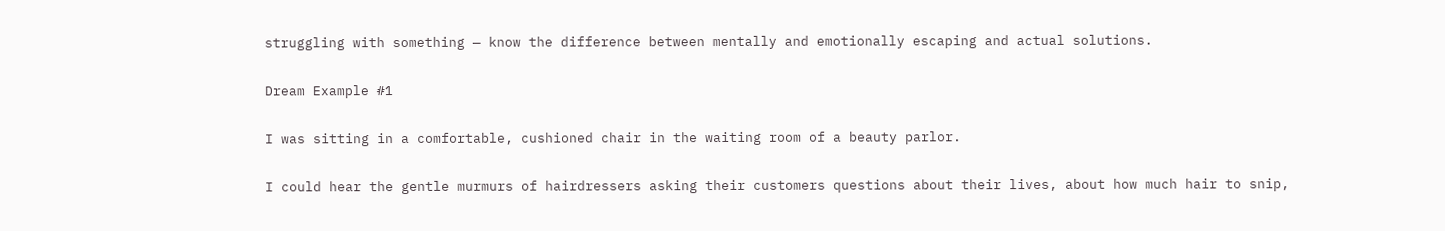struggling with something — know the difference between mentally and emotionally escaping and actual solutions.

Dream Example #1

I was sitting in a comfortable, cushioned chair in the waiting room of a beauty parlor.

I could hear the gentle murmurs of hairdressers asking their customers questions about their lives, about how much hair to snip,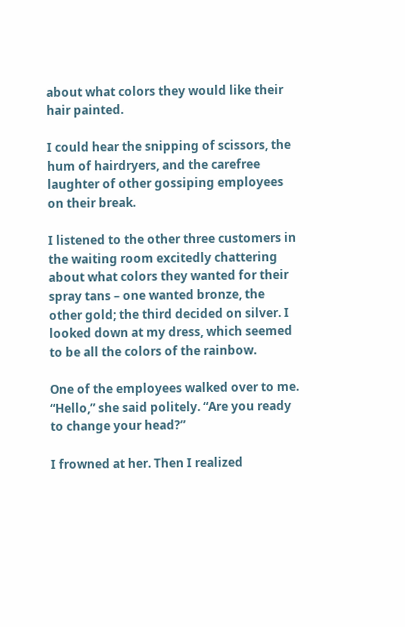about what colors they would like their hair painted.

I could hear the snipping of scissors, the hum of hairdryers, and the carefree laughter of other gossiping employees on their break.

I listened to the other three customers in the waiting room excitedly chattering about what colors they wanted for their spray tans – one wanted bronze, the other gold; the third decided on silver. I looked down at my dress, which seemed to be all the colors of the rainbow.

One of the employees walked over to me. “Hello,” she said politely. “Are you ready to change your head?”

I frowned at her. Then I realized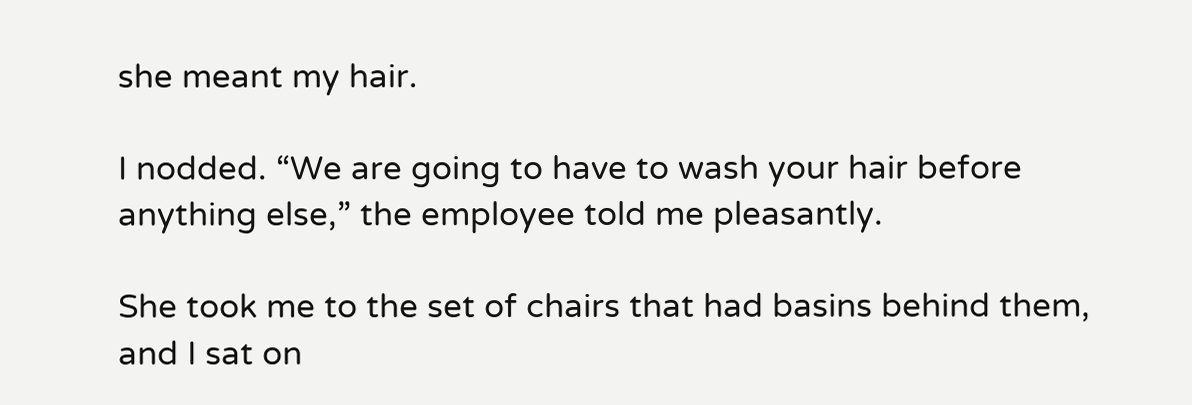she meant my hair.

I nodded. “We are going to have to wash your hair before anything else,” the employee told me pleasantly.

She took me to the set of chairs that had basins behind them, and I sat on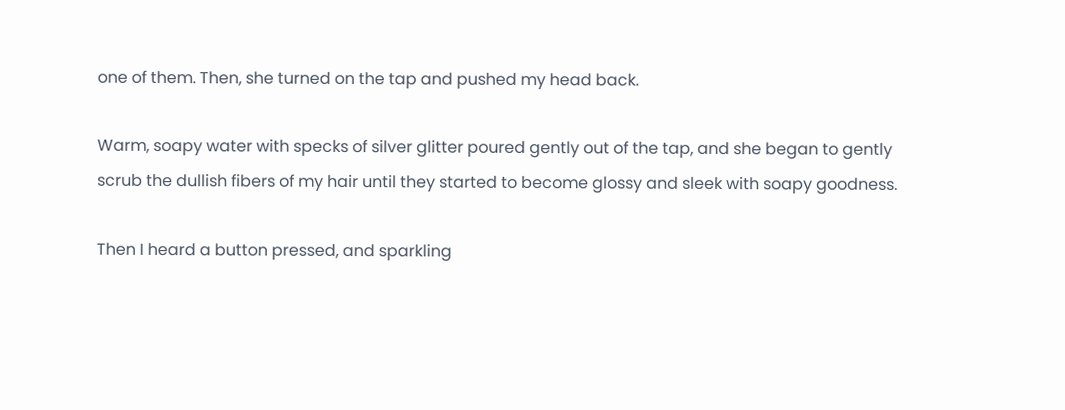one of them. Then, she turned on the tap and pushed my head back.

Warm, soapy water with specks of silver glitter poured gently out of the tap, and she began to gently scrub the dullish fibers of my hair until they started to become glossy and sleek with soapy goodness.

Then I heard a button pressed, and sparkling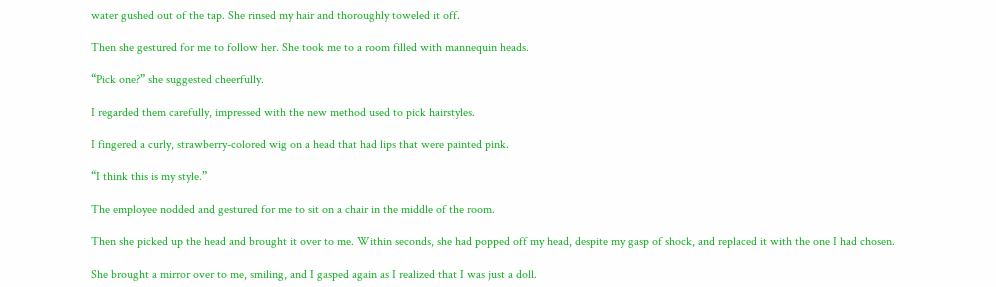water gushed out of the tap. She rinsed my hair and thoroughly toweled it off.

Then she gestured for me to follow her. She took me to a room filled with mannequin heads.

“Pick one?” she suggested cheerfully.

I regarded them carefully, impressed with the new method used to pick hairstyles.

I fingered a curly, strawberry-colored wig on a head that had lips that were painted pink.

“I think this is my style.”

The employee nodded and gestured for me to sit on a chair in the middle of the room.

Then she picked up the head and brought it over to me. Within seconds, she had popped off my head, despite my gasp of shock, and replaced it with the one I had chosen.

She brought a mirror over to me, smiling, and I gasped again as I realized that I was just a doll.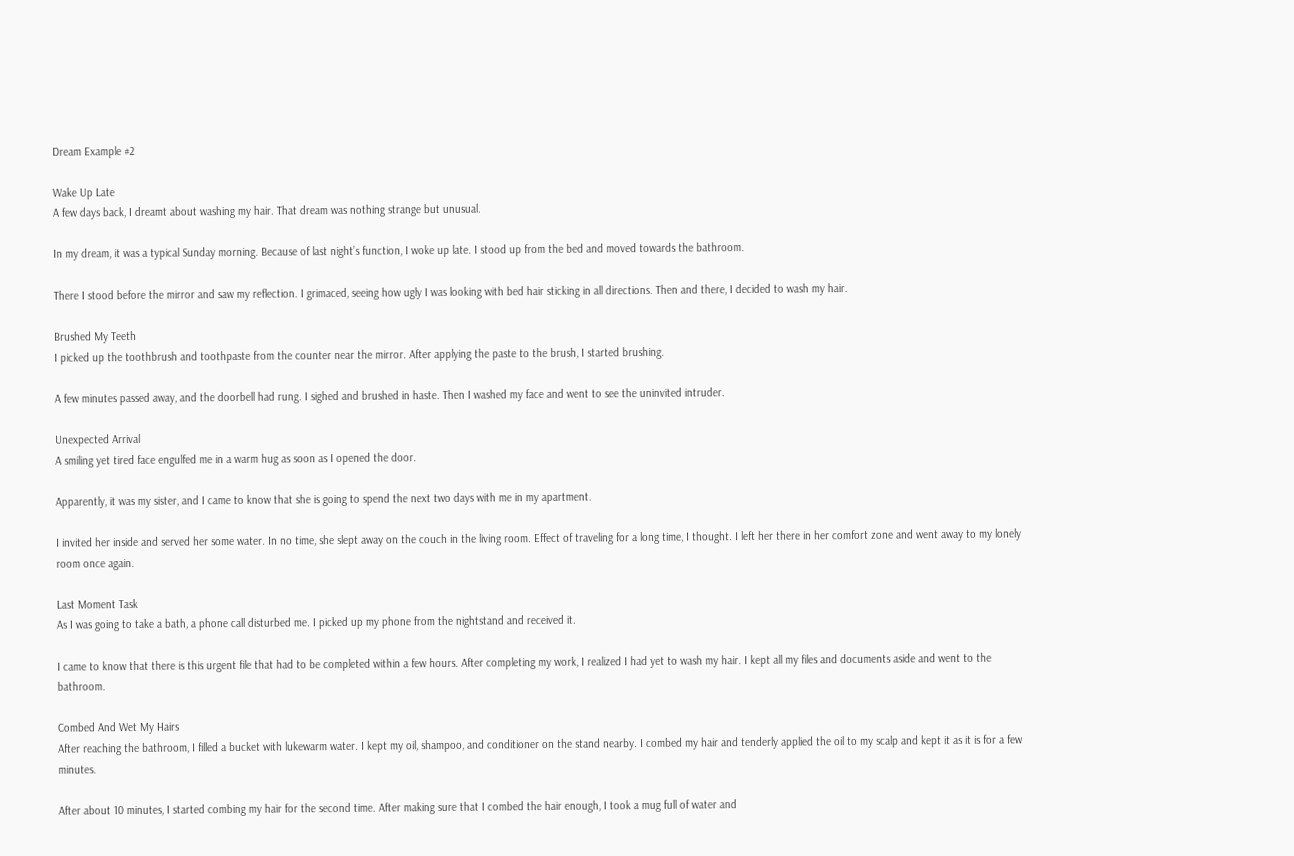Dream Example #2

Wake Up Late
A few days back, I dreamt about washing my hair. That dream was nothing strange but unusual.

In my dream, it was a typical Sunday morning. Because of last night’s function, I woke up late. I stood up from the bed and moved towards the bathroom.

There I stood before the mirror and saw my reflection. I grimaced, seeing how ugly I was looking with bed hair sticking in all directions. Then and there, I decided to wash my hair.

Brushed My Teeth
I picked up the toothbrush and toothpaste from the counter near the mirror. After applying the paste to the brush, I started brushing.

A few minutes passed away, and the doorbell had rung. I sighed and brushed in haste. Then I washed my face and went to see the uninvited intruder.

Unexpected Arrival
A smiling yet tired face engulfed me in a warm hug as soon as I opened the door.

Apparently, it was my sister, and I came to know that she is going to spend the next two days with me in my apartment.

I invited her inside and served her some water. In no time, she slept away on the couch in the living room. Effect of traveling for a long time, I thought. I left her there in her comfort zone and went away to my lonely room once again.

Last Moment Task
As I was going to take a bath, a phone call disturbed me. I picked up my phone from the nightstand and received it.

I came to know that there is this urgent file that had to be completed within a few hours. After completing my work, I realized I had yet to wash my hair. I kept all my files and documents aside and went to the bathroom.

Combed And Wet My Hairs
After reaching the bathroom, I filled a bucket with lukewarm water. I kept my oil, shampoo, and conditioner on the stand nearby. I combed my hair and tenderly applied the oil to my scalp and kept it as it is for a few minutes.

After about 10 minutes, I started combing my hair for the second time. After making sure that I combed the hair enough, I took a mug full of water and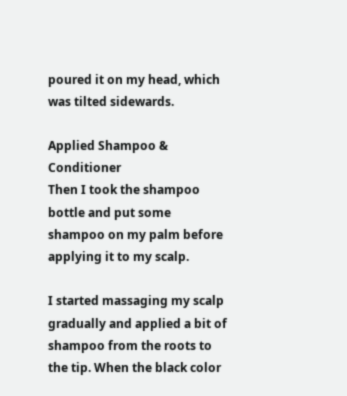poured it on my head, which was tilted sidewards.

Applied Shampoo & Conditioner
Then I took the shampoo bottle and put some shampoo on my palm before applying it to my scalp.

I started massaging my scalp gradually and applied a bit of shampoo from the roots to the tip. When the black color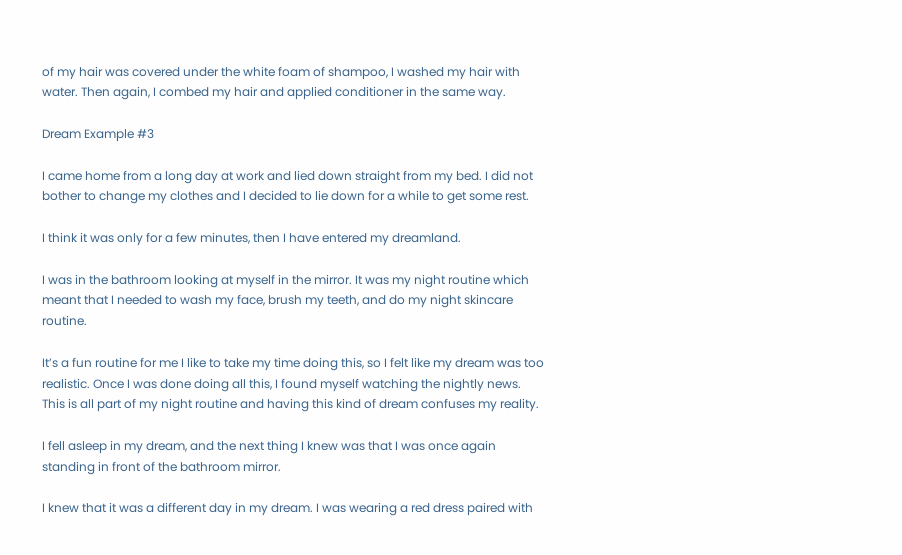of my hair was covered under the white foam of shampoo, I washed my hair with water. Then again, I combed my hair and applied conditioner in the same way.

Dream Example #3

I came home from a long day at work and lied down straight from my bed. I did not bother to change my clothes and I decided to lie down for a while to get some rest.

I think it was only for a few minutes, then I have entered my dreamland.

I was in the bathroom looking at myself in the mirror. It was my night routine which meant that I needed to wash my face, brush my teeth, and do my night skincare routine.

It’s a fun routine for me I like to take my time doing this, so I felt like my dream was too realistic. Once I was done doing all this, I found myself watching the nightly news. This is all part of my night routine and having this kind of dream confuses my reality.

I fell asleep in my dream, and the next thing I knew was that I was once again standing in front of the bathroom mirror.

I knew that it was a different day in my dream. I was wearing a red dress paired with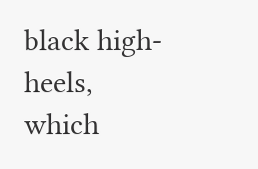black high-heels, which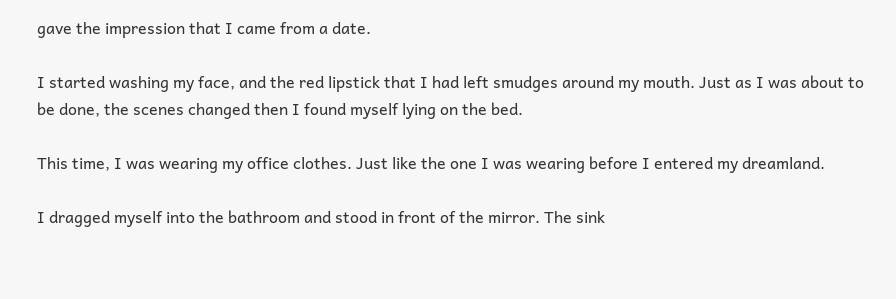gave the impression that I came from a date.

I started washing my face, and the red lipstick that I had left smudges around my mouth. Just as I was about to be done, the scenes changed then I found myself lying on the bed.

This time, I was wearing my office clothes. Just like the one I was wearing before I entered my dreamland.

I dragged myself into the bathroom and stood in front of the mirror. The sink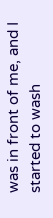was in front of me, and I started to wash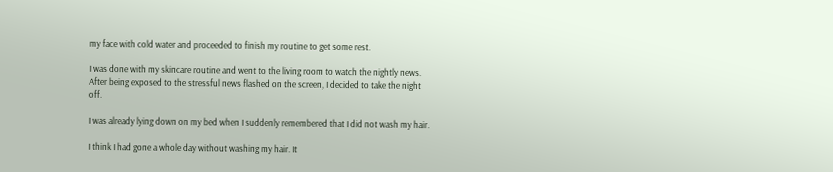my face with cold water and proceeded to finish my routine to get some rest.

I was done with my skincare routine and went to the living room to watch the nightly news. After being exposed to the stressful news flashed on the screen, I decided to take the night off.

I was already lying down on my bed when I suddenly remembered that I did not wash my hair.

I think I had gone a whole day without washing my hair. It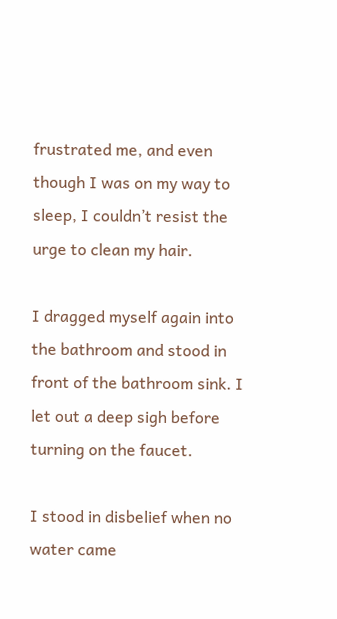frustrated me, and even though I was on my way to sleep, I couldn’t resist the urge to clean my hair.

I dragged myself again into the bathroom and stood in front of the bathroom sink. I let out a deep sigh before turning on the faucet.

I stood in disbelief when no water came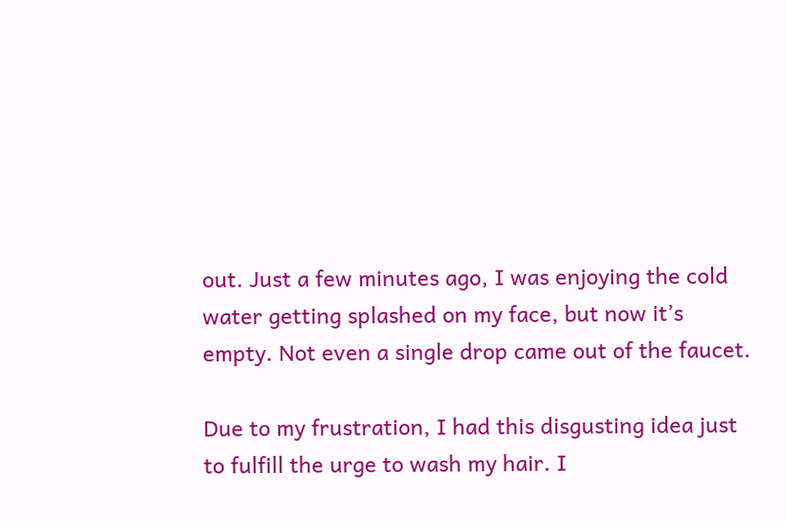out. Just a few minutes ago, I was enjoying the cold water getting splashed on my face, but now it’s empty. Not even a single drop came out of the faucet.

Due to my frustration, I had this disgusting idea just to fulfill the urge to wash my hair. I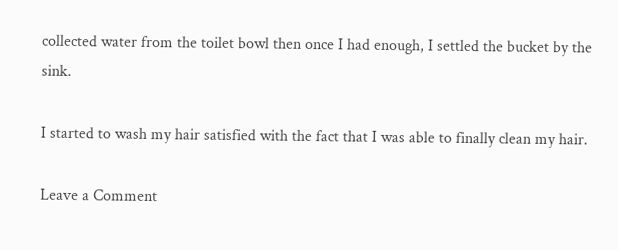collected water from the toilet bowl then once I had enough, I settled the bucket by the sink.

I started to wash my hair satisfied with the fact that I was able to finally clean my hair.

Leave a Comment